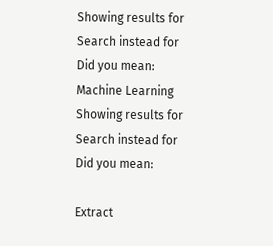Showing results for
Search instead for
Did you mean:
Machine Learning
Showing results for
Search instead for
Did you mean:

Extract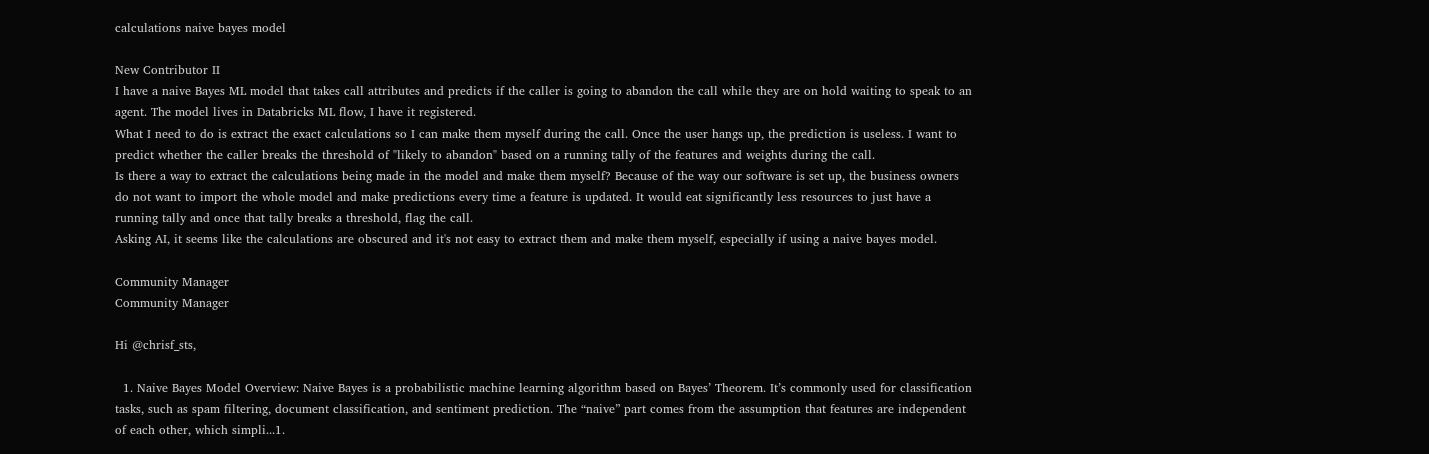calculations naive bayes model

New Contributor II
I have a naive Bayes ML model that takes call attributes and predicts if the caller is going to abandon the call while they are on hold waiting to speak to an agent. The model lives in Databricks ML flow, I have it registered.
What I need to do is extract the exact calculations so I can make them myself during the call. Once the user hangs up, the prediction is useless. I want to predict whether the caller breaks the threshold of "likely to abandon" based on a running tally of the features and weights during the call.
Is there a way to extract the calculations being made in the model and make them myself? Because of the way our software is set up, the business owners do not want to import the whole model and make predictions every time a feature is updated. It would eat significantly less resources to just have a running tally and once that tally breaks a threshold, flag the call.
Asking AI, it seems like the calculations are obscured and it's not easy to extract them and make them myself, especially if using a naive bayes model.

Community Manager
Community Manager

Hi @chrisf_sts,

  1. Naive Bayes Model Overview: Naive Bayes is a probabilistic machine learning algorithm based on Bayes’ Theorem. It’s commonly used for classification tasks, such as spam filtering, document classification, and sentiment prediction. The “naive” part comes from the assumption that features are independent of each other, which simpli...1.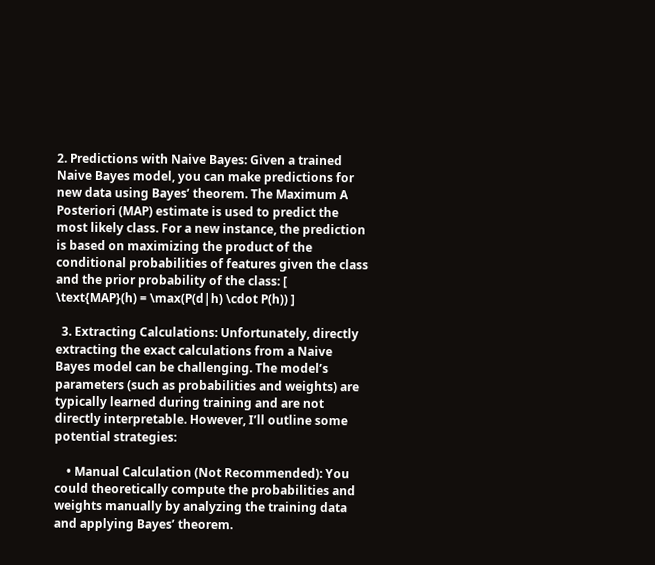2. Predictions with Naive Bayes: Given a trained Naive Bayes model, you can make predictions for new data using Bayes’ theorem. The Maximum A Posteriori (MAP) estimate is used to predict the most likely class. For a new instance, the prediction is based on maximizing the product of the conditional probabilities of features given the class and the prior probability of the class: [ \text{MAP}(h) = \max(P(d|h) \cdot P(h)) ]

  3. Extracting Calculations: Unfortunately, directly extracting the exact calculations from a Naive Bayes model can be challenging. The model’s parameters (such as probabilities and weights) are typically learned during training and are not directly interpretable. However, I’ll outline some potential strategies:

    • Manual Calculation (Not Recommended): You could theoretically compute the probabilities and weights manually by analyzing the training data and applying Bayes’ theorem.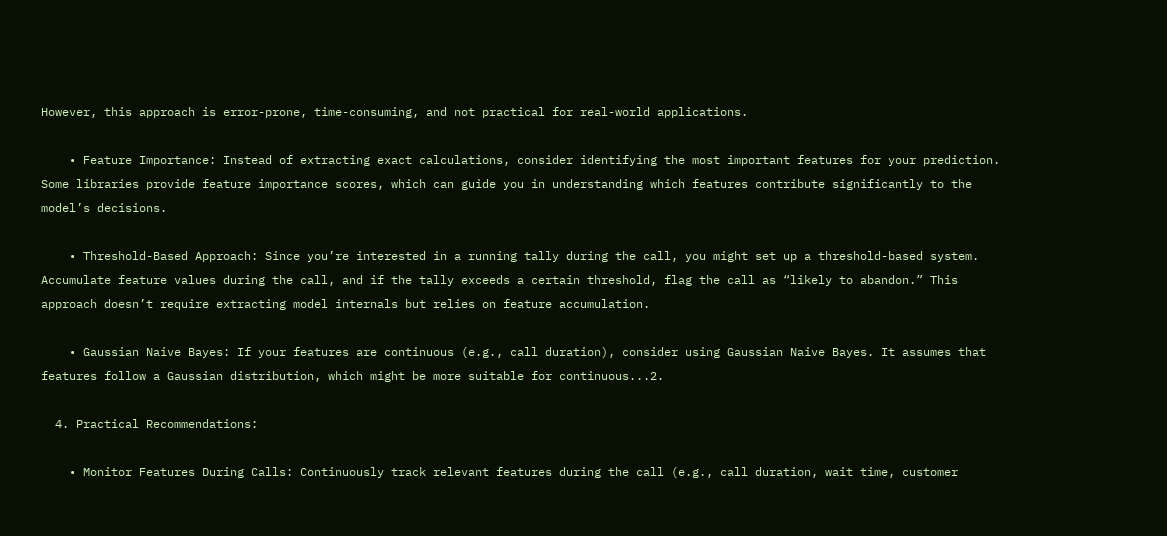However, this approach is error-prone, time-consuming, and not practical for real-world applications.

    • Feature Importance: Instead of extracting exact calculations, consider identifying the most important features for your prediction. Some libraries provide feature importance scores, which can guide you in understanding which features contribute significantly to the model’s decisions.

    • Threshold-Based Approach: Since you’re interested in a running tally during the call, you might set up a threshold-based system. Accumulate feature values during the call, and if the tally exceeds a certain threshold, flag the call as “likely to abandon.” This approach doesn’t require extracting model internals but relies on feature accumulation.

    • Gaussian Naive Bayes: If your features are continuous (e.g., call duration), consider using Gaussian Naive Bayes. It assumes that features follow a Gaussian distribution, which might be more suitable for continuous...2.

  4. Practical Recommendations:

    • Monitor Features During Calls: Continuously track relevant features during the call (e.g., call duration, wait time, customer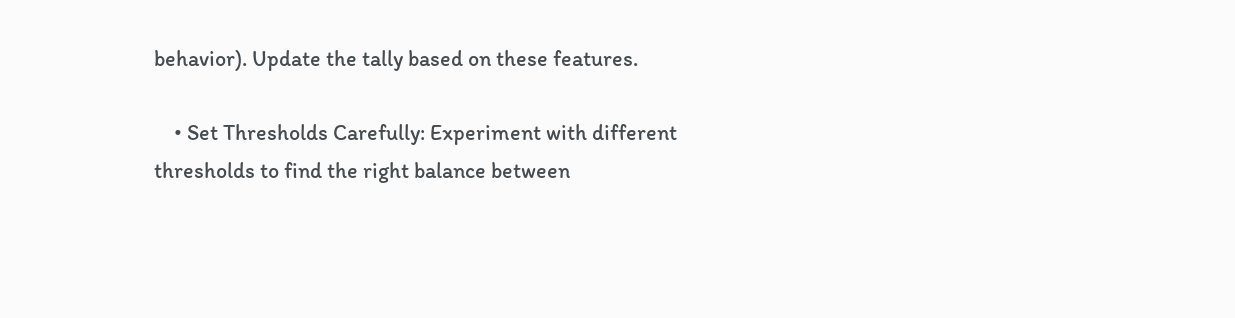behavior). Update the tally based on these features.

    • Set Thresholds Carefully: Experiment with different thresholds to find the right balance between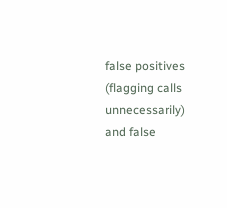false positives (flagging calls unnecessarily) and false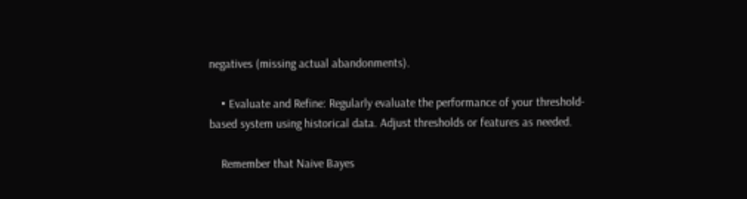negatives (missing actual abandonments).

    • Evaluate and Refine: Regularly evaluate the performance of your threshold-based system using historical data. Adjust thresholds or features as needed.

    Remember that Naive Bayes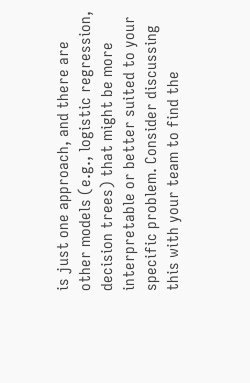is just one approach, and there are other models (e.g., logistic regression, decision trees) that might be more interpretable or better suited to your specific problem. Consider discussing this with your team to find the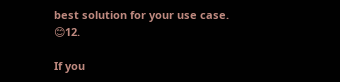best solution for your use case. 😊12.

If you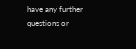have any further questions or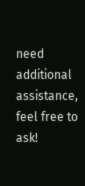need additional assistance, feel free to ask!